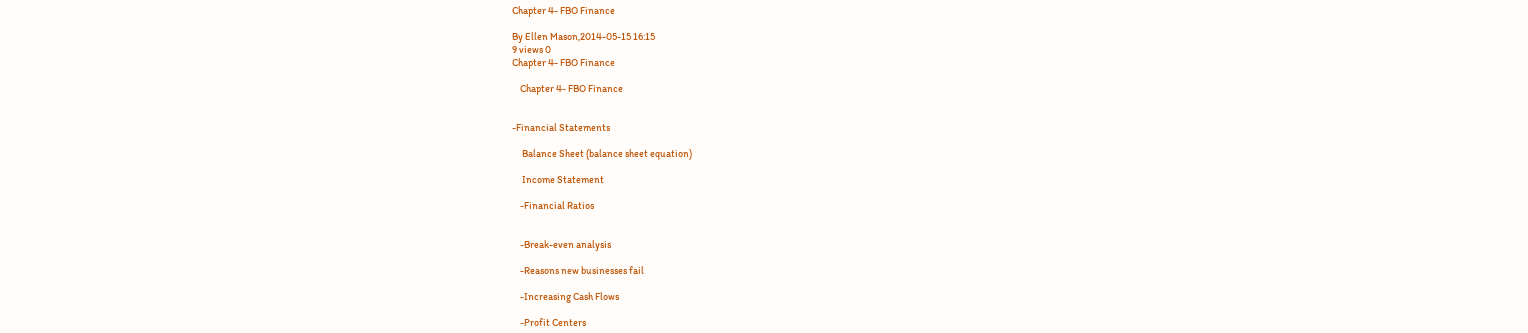Chapter 4- FBO Finance

By Ellen Mason,2014-05-15 16:15
9 views 0
Chapter 4- FBO Finance

    Chapter 4- FBO Finance


-Financial Statements

     Balance Sheet (balance sheet equation)

     Income Statement

    -Financial Ratios


    -Break-even analysis

    -Reasons new businesses fail

    -Increasing Cash Flows

    -Profit Centers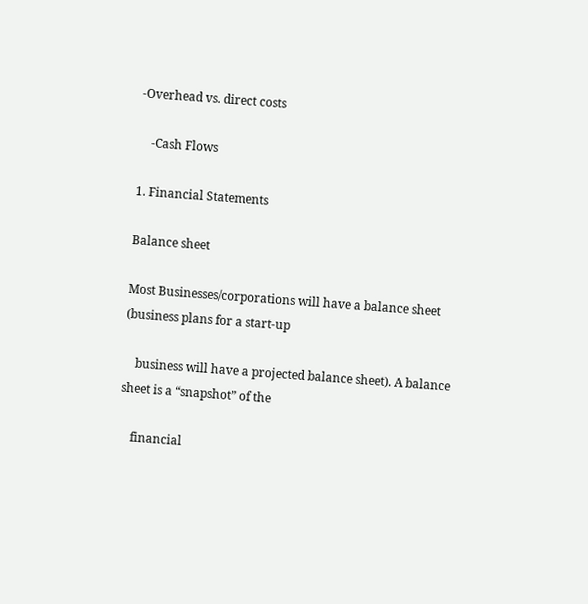-Overhead vs. direct costs

    -Cash Flows

1. Financial Statements

Balance sheet

Most Businesses/corporations will have a balance sheet (business plans for a start-up

    business will have a projected balance sheet). A balance sheet is a “snapshot” of the

    financial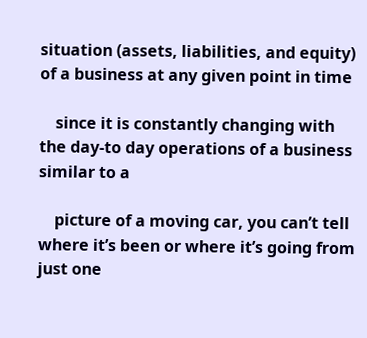situation (assets, liabilities, and equity) of a business at any given point in time

    since it is constantly changing with the day-to day operations of a business similar to a

    picture of a moving car, you can’t tell where it’s been or where it’s going from just one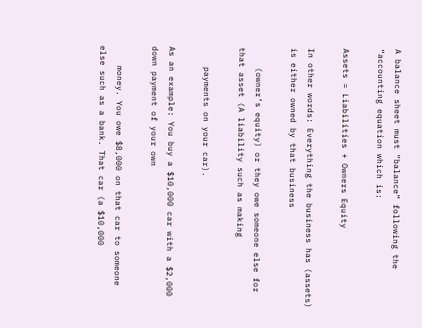A balance sheet must “balance” following the “accounting equation which is:

Assets = Liabilities + Owners Equity

In other words: Everything the business has (assets) is either owned by that business

    (owner’s equity) or they owe someone else for that asset (A liability such as making

    payments on your car).

As an example: You buy a $10,000 car with a $2,000 down payment of your own

    money. You owe $8,000 on that car to someone else such as a bank. That car (a $10,000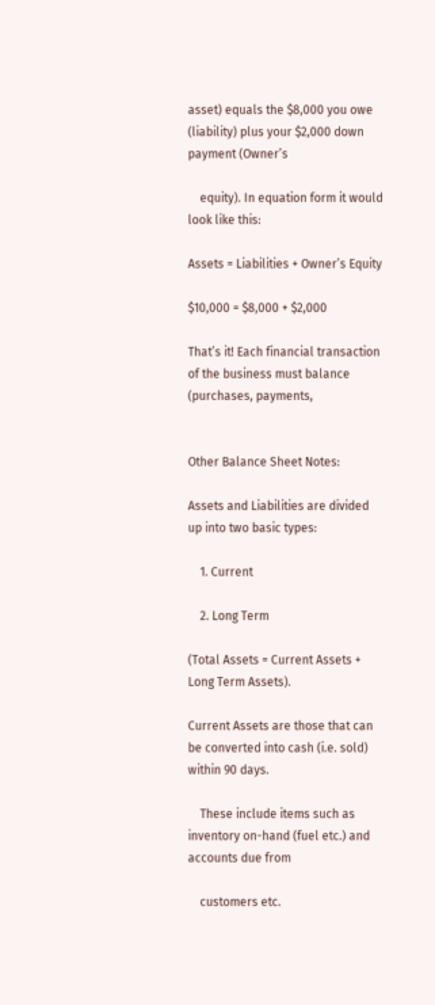asset) equals the $8,000 you owe (liability) plus your $2,000 down payment (Owner’s

    equity). In equation form it would look like this:

Assets = Liabilities + Owner’s Equity

$10,000 = $8,000 + $2,000

That’s it! Each financial transaction of the business must balance (purchases, payments,


Other Balance Sheet Notes:

Assets and Liabilities are divided up into two basic types:

    1. Current

    2. Long Term

(Total Assets = Current Assets + Long Term Assets).

Current Assets are those that can be converted into cash (i.e. sold) within 90 days.

    These include items such as inventory on-hand (fuel etc.) and accounts due from

    customers etc.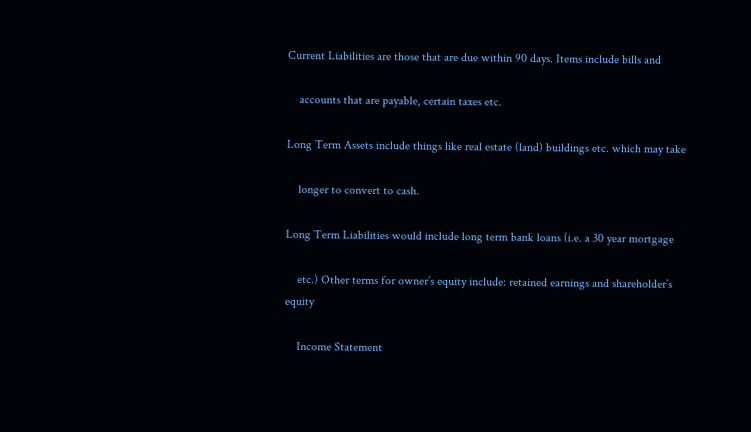Current Liabilities are those that are due within 90 days. Items include bills and

    accounts that are payable, certain taxes etc.

Long Term Assets include things like real estate (land) buildings etc. which may take

    longer to convert to cash.

Long Term Liabilities would include long term bank loans (i.e. a 30 year mortgage

    etc.) Other terms for owner’s equity include: retained earnings and shareholder’s equity

    Income Statement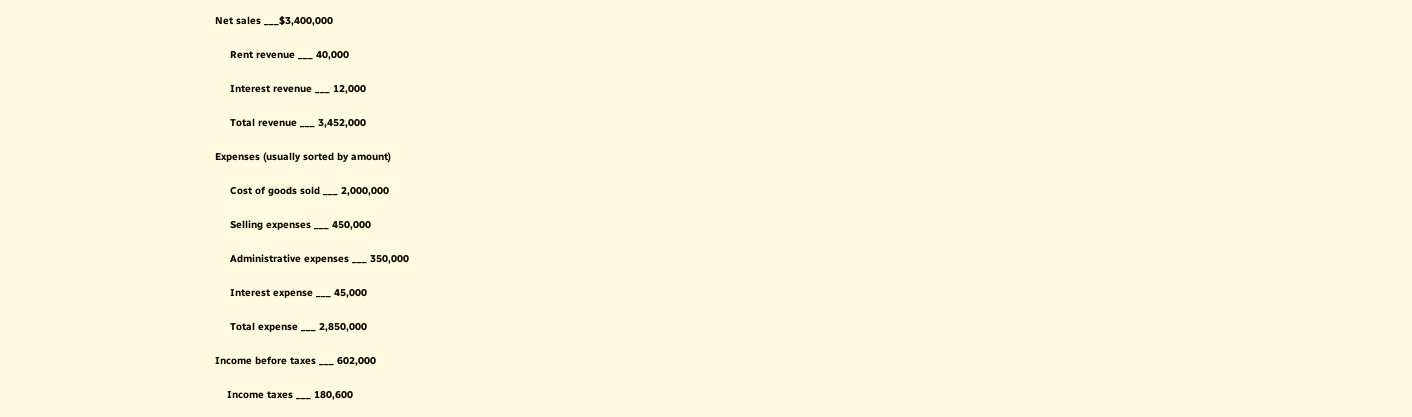Net sales ___$3,400,000

     Rent revenue ___ 40,000

     Interest revenue ___ 12,000

     Total revenue ___ 3,452,000

Expenses (usually sorted by amount)

     Cost of goods sold ___ 2,000,000

     Selling expenses ___ 450,000

     Administrative expenses ___ 350,000

     Interest expense ___ 45,000

     Total expense ___ 2,850,000

Income before taxes ___ 602,000

    Income taxes ___ 180,600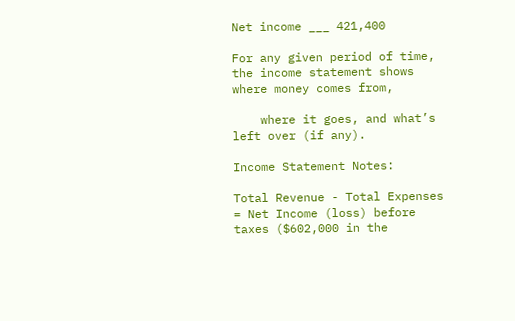Net income ___ 421,400

For any given period of time, the income statement shows where money comes from,

    where it goes, and what’s left over (if any).

Income Statement Notes:

Total Revenue - Total Expenses = Net Income (loss) before taxes ($602,000 in the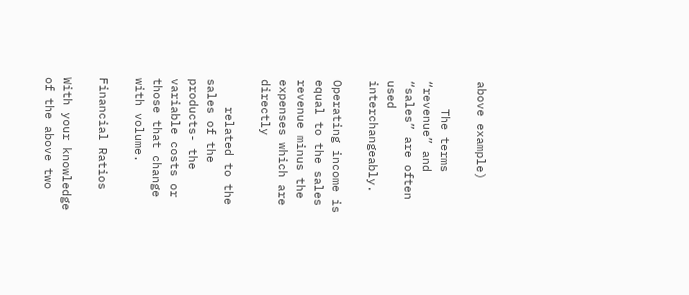above example)

    The terms “revenue” and “sales” are often used interchangeably.

Operating income is equal to the sales revenue minus the expenses which are directly

    related to the sales of the products- the variable costs or those that change with volume.

Financial Ratios

With your knowledge of the above two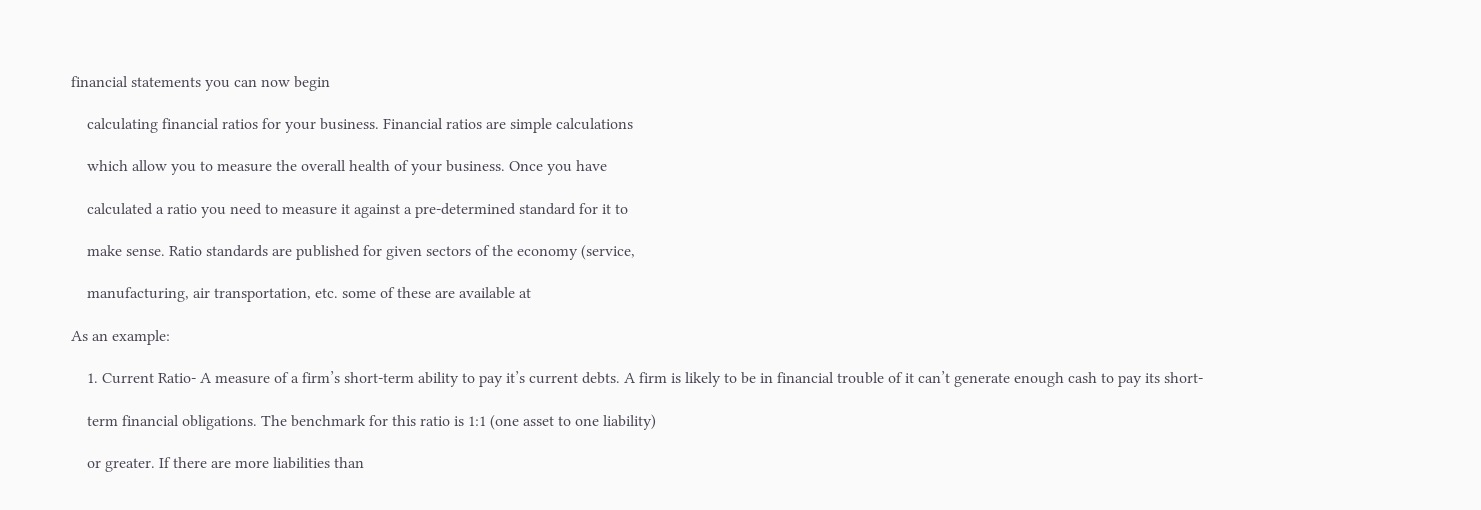financial statements you can now begin

    calculating financial ratios for your business. Financial ratios are simple calculations

    which allow you to measure the overall health of your business. Once you have

    calculated a ratio you need to measure it against a pre-determined standard for it to

    make sense. Ratio standards are published for given sectors of the economy (service,

    manufacturing, air transportation, etc. some of these are available at

As an example:

    1. Current Ratio- A measure of a firm’s short-term ability to pay it’s current debts. A firm is likely to be in financial trouble of it can’t generate enough cash to pay its short-

    term financial obligations. The benchmark for this ratio is 1:1 (one asset to one liability)

    or greater. If there are more liabilities than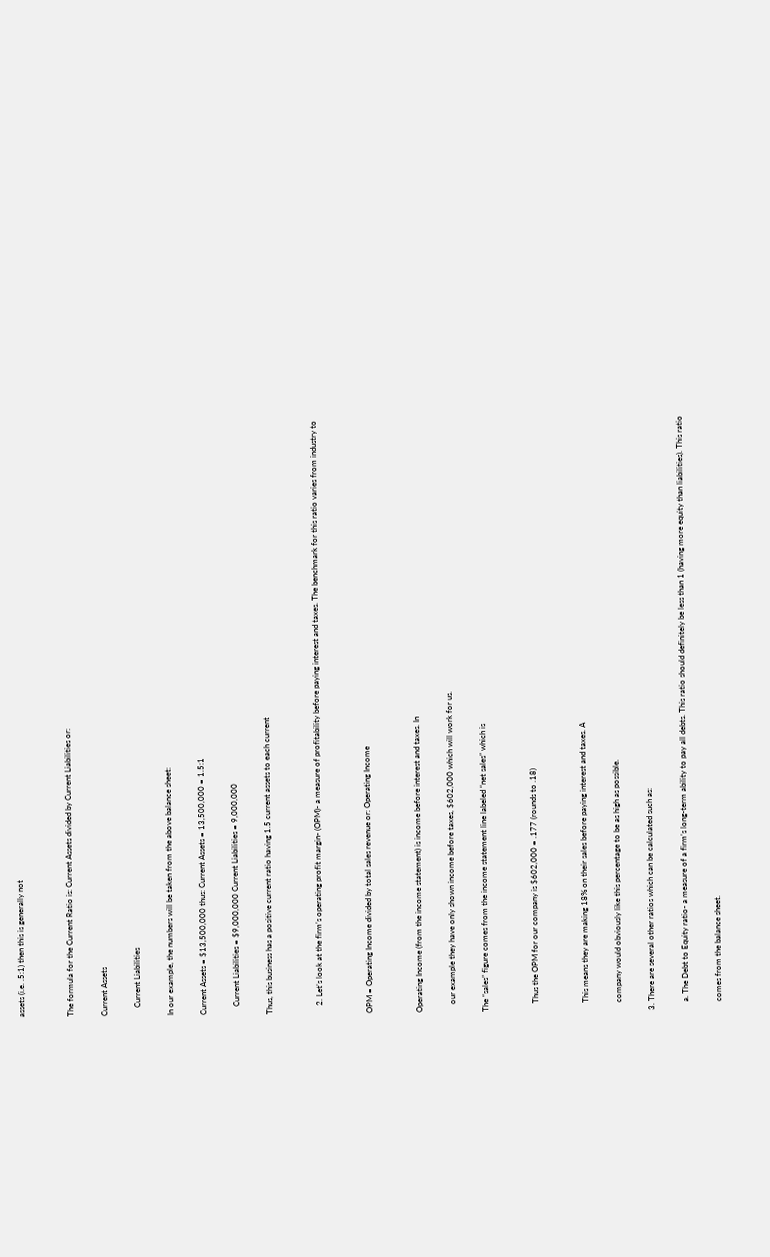assets (i.e. .5:1) then this is generally not


The formula for the Current Ratio is: Current Assets divided by Current Liabilities or:

Current Assets

    Current Liabilities

In our example, the numbers will be taken from the above balance sheet:

Current Assets = $13,500,000 thus: Current Assets = 13,500,000 = 1.5:1

    Current Liabilities = $9,000,000 Current Liabilities = 9,000,000

Thus, this business has a positive current ratio having 1.5 current assets to each current


    2. Let’s look at the firm’s operating profit margin- (OPM)- a measure of profitability before paying interest and taxes. The benchmark for this ratio varies from industry to


OPM = Operating Income divided by total sales revenue or: Operating Income


Operating Income (from the income statement) is income before interest and taxes. In

    our example they have only shown income before taxes, $602,000 which will work for us.

The “sales” figure comes from the income statement line labeled “net sales” which is


    Thus the OPM for our company is $602,000 = .177 (rounds to .18)


    This means they are making 18% on their sales before paying interest and taxes. A

    company would obviously like this percentage to be as high as possible.

3. There are several other ratios which can be calculated such as:

    a. The Debt to Equity ratio- a measure of a firm’s long-term ability to pay all debts. This ratio should definitely be less than 1 (having more equity than liabilities). This ratio

    comes from the balance sheet.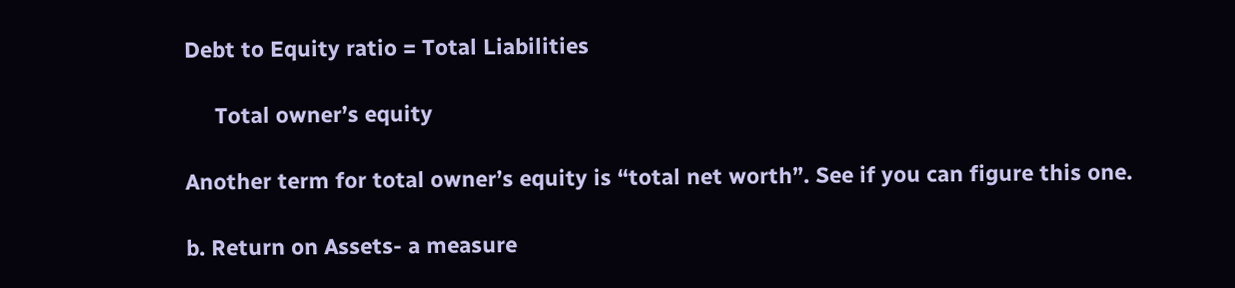Debt to Equity ratio = Total Liabilities

     Total owner’s equity

Another term for total owner’s equity is “total net worth”. See if you can figure this one.

b. Return on Assets- a measure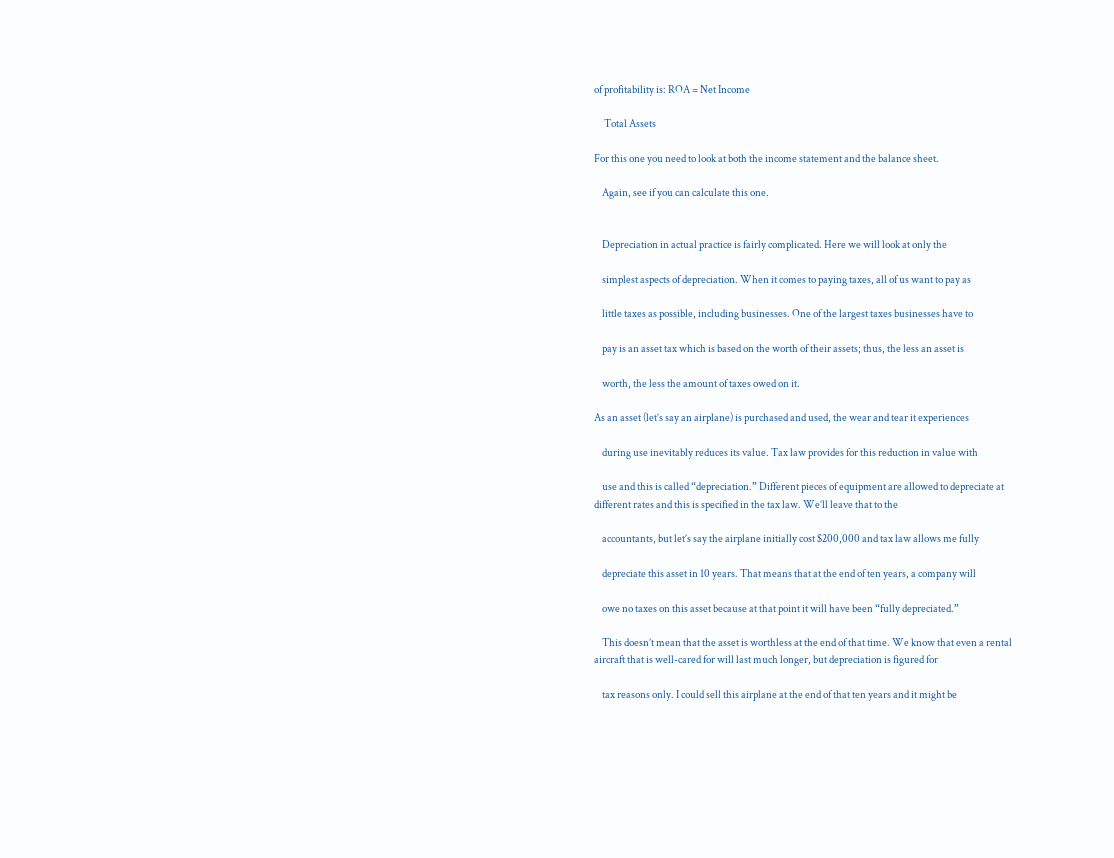of profitability is: ROA = Net Income

     Total Assets

For this one you need to look at both the income statement and the balance sheet.

    Again, see if you can calculate this one.


    Depreciation in actual practice is fairly complicated. Here we will look at only the

    simplest aspects of depreciation. When it comes to paying taxes, all of us want to pay as

    little taxes as possible, including businesses. One of the largest taxes businesses have to

    pay is an asset tax which is based on the worth of their assets; thus, the less an asset is

    worth, the less the amount of taxes owed on it.

As an asset (let’s say an airplane) is purchased and used, the wear and tear it experiences

    during use inevitably reduces its value. Tax law provides for this reduction in value with

    use and this is called “depreciation.” Different pieces of equipment are allowed to depreciate at different rates and this is specified in the tax law. We’ll leave that to the

    accountants, but let’s say the airplane initially cost $200,000 and tax law allows me fully

    depreciate this asset in 10 years. That means that at the end of ten years, a company will

    owe no taxes on this asset because at that point it will have been “fully depreciated.”

    This doesn’t mean that the asset is worthless at the end of that time. We know that even a rental aircraft that is well-cared for will last much longer, but depreciation is figured for

    tax reasons only. I could sell this airplane at the end of that ten years and it might be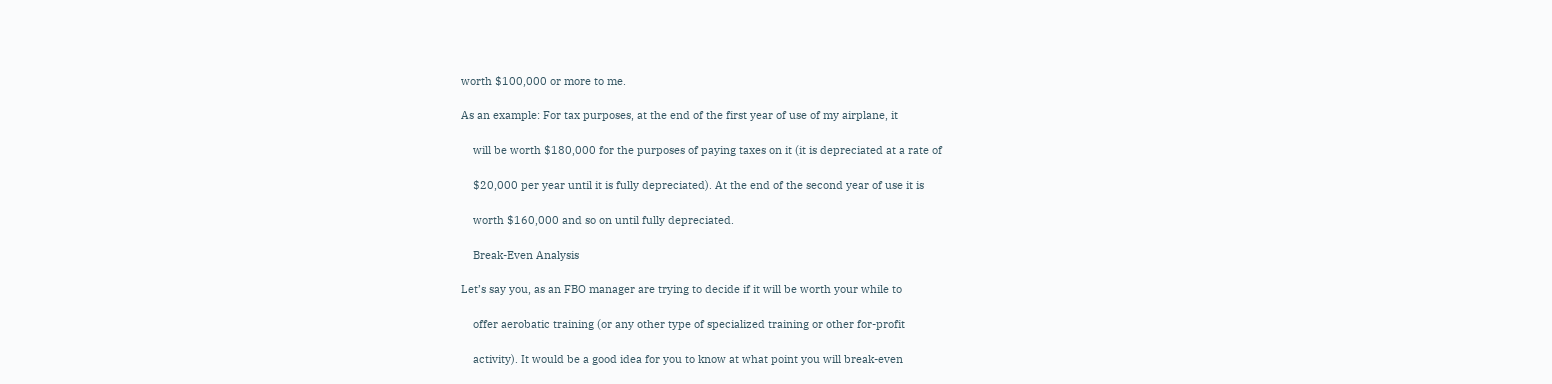worth $100,000 or more to me.

As an example: For tax purposes, at the end of the first year of use of my airplane, it

    will be worth $180,000 for the purposes of paying taxes on it (it is depreciated at a rate of

    $20,000 per year until it is fully depreciated). At the end of the second year of use it is

    worth $160,000 and so on until fully depreciated.

    Break-Even Analysis

Let’s say you, as an FBO manager are trying to decide if it will be worth your while to

    offer aerobatic training (or any other type of specialized training or other for-profit

    activity). It would be a good idea for you to know at what point you will break-even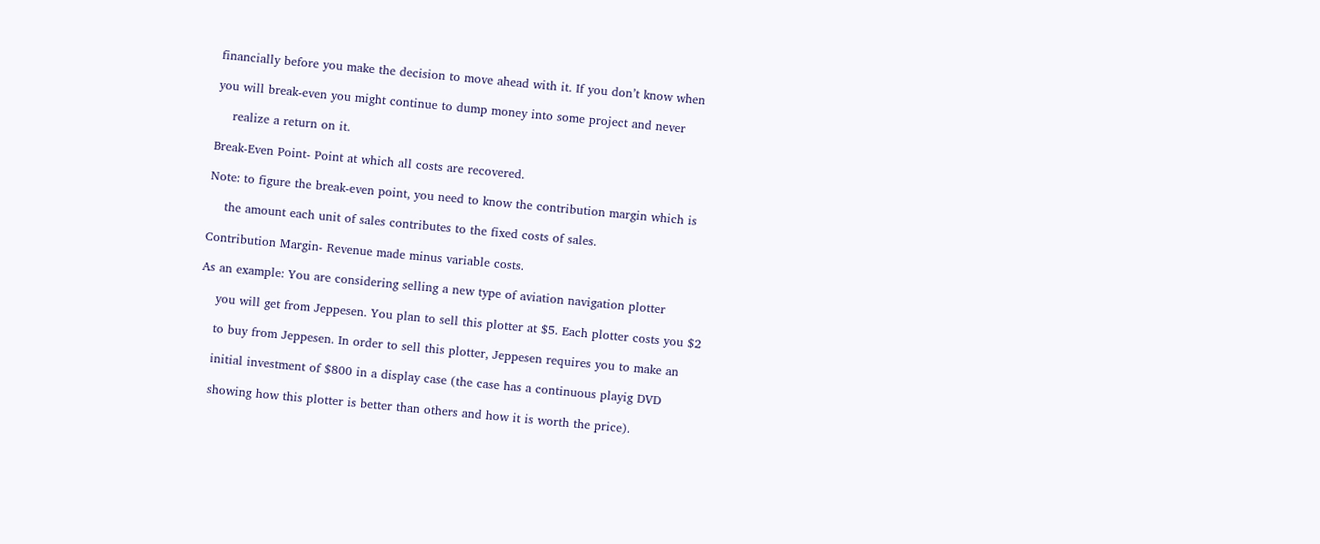financially before you make the decision to move ahead with it. If you don’t know when

you will break-even you might continue to dump money into some project and never

    realize a return on it.

Break-Even Point- Point at which all costs are recovered.

Note: to figure the break-even point, you need to know the contribution margin which is

    the amount each unit of sales contributes to the fixed costs of sales.

Contribution Margin- Revenue made minus variable costs.

As an example: You are considering selling a new type of aviation navigation plotter

    you will get from Jeppesen. You plan to sell this plotter at $5. Each plotter costs you $2

    to buy from Jeppesen. In order to sell this plotter, Jeppesen requires you to make an

    initial investment of $800 in a display case (the case has a continuous playig DVD

    showing how this plotter is better than others and how it is worth the price).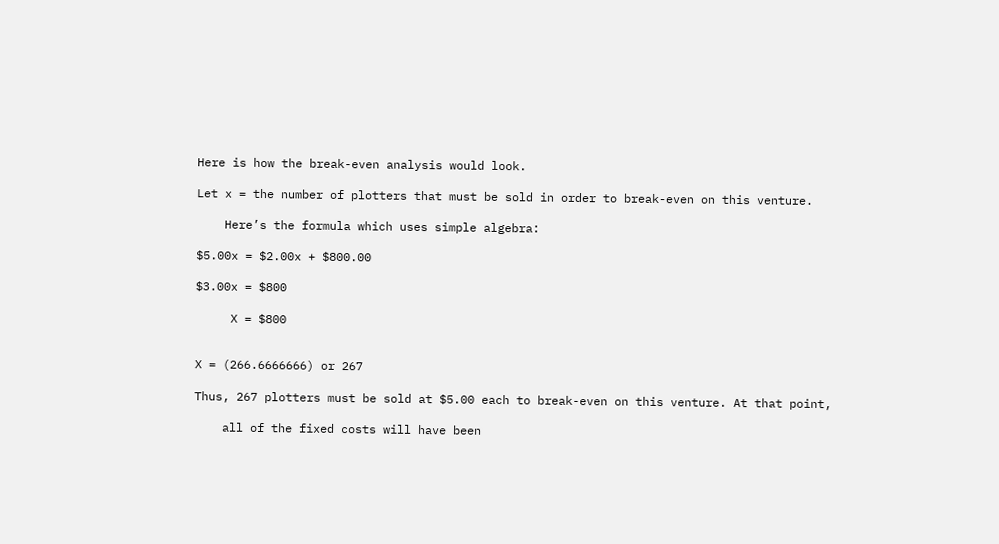Here is how the break-even analysis would look.

Let x = the number of plotters that must be sold in order to break-even on this venture.

    Here’s the formula which uses simple algebra:

$5.00x = $2.00x + $800.00

$3.00x = $800

     X = $800


X = (266.6666666) or 267

Thus, 267 plotters must be sold at $5.00 each to break-even on this venture. At that point,

    all of the fixed costs will have been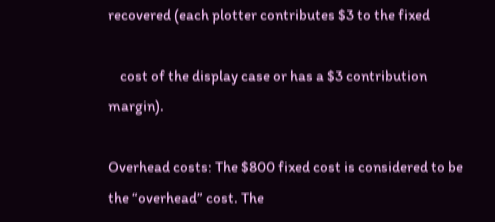recovered (each plotter contributes $3 to the fixed

    cost of the display case or has a $3 contribution margin).

Overhead costs: The $800 fixed cost is considered to be the “overhead” cost. The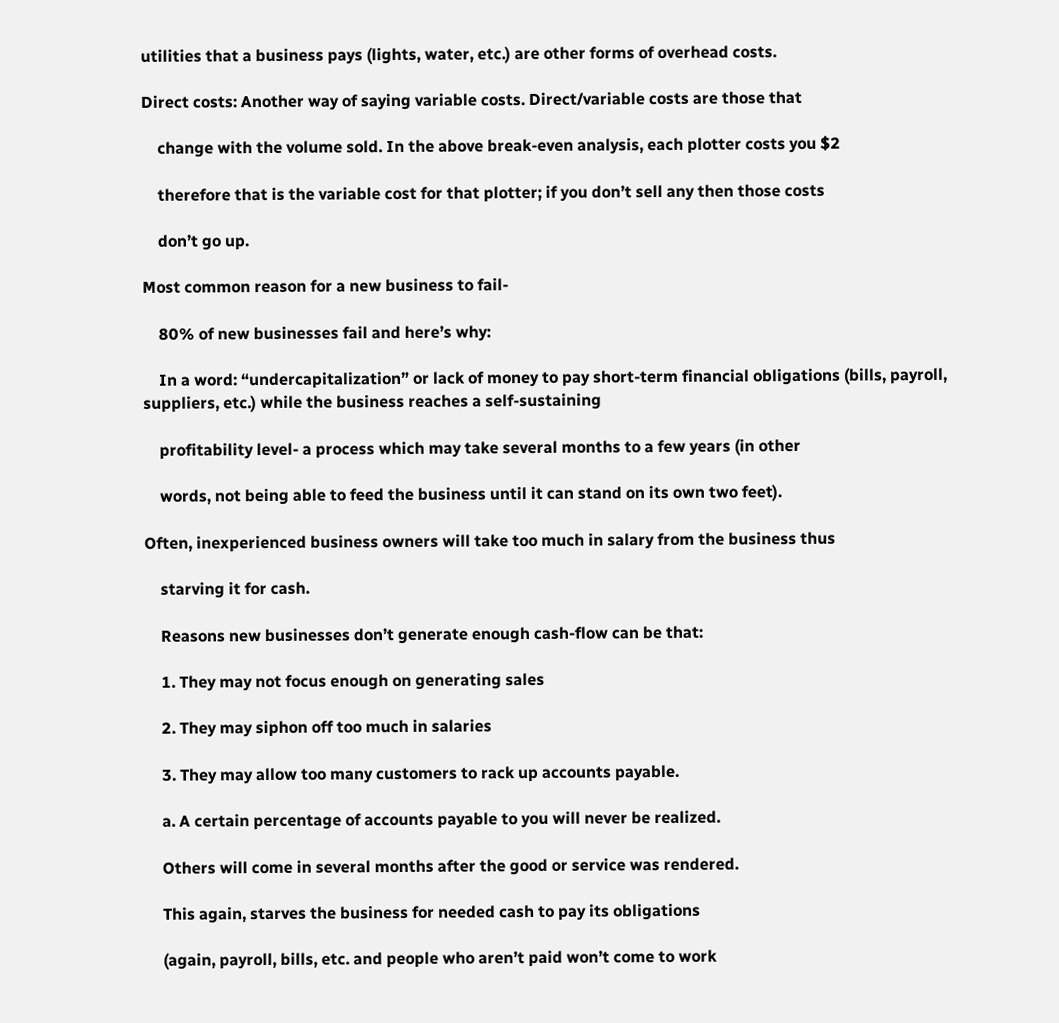utilities that a business pays (lights, water, etc.) are other forms of overhead costs.

Direct costs: Another way of saying variable costs. Direct/variable costs are those that

    change with the volume sold. In the above break-even analysis, each plotter costs you $2

    therefore that is the variable cost for that plotter; if you don’t sell any then those costs

    don’t go up.

Most common reason for a new business to fail-

    80% of new businesses fail and here’s why:

    In a word: “undercapitalization” or lack of money to pay short-term financial obligations (bills, payroll, suppliers, etc.) while the business reaches a self-sustaining

    profitability level- a process which may take several months to a few years (in other

    words, not being able to feed the business until it can stand on its own two feet).

Often, inexperienced business owners will take too much in salary from the business thus

    starving it for cash.

    Reasons new businesses don’t generate enough cash-flow can be that:

    1. They may not focus enough on generating sales

    2. They may siphon off too much in salaries

    3. They may allow too many customers to rack up accounts payable.

    a. A certain percentage of accounts payable to you will never be realized.

    Others will come in several months after the good or service was rendered.

    This again, starves the business for needed cash to pay its obligations

    (again, payroll, bills, etc. and people who aren’t paid won’t come to work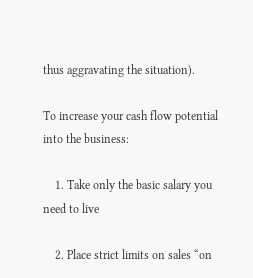thus aggravating the situation).

To increase your cash flow potential into the business:

    1. Take only the basic salary you need to live

    2. Place strict limits on sales “on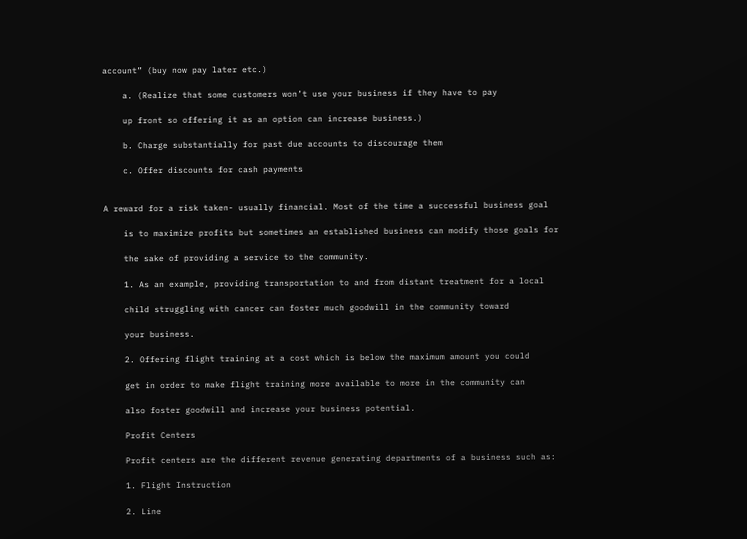account” (buy now pay later etc.)

    a. (Realize that some customers won’t use your business if they have to pay

    up front so offering it as an option can increase business.)

    b. Charge substantially for past due accounts to discourage them

    c. Offer discounts for cash payments


A reward for a risk taken- usually financial. Most of the time a successful business goal

    is to maximize profits but sometimes an established business can modify those goals for

    the sake of providing a service to the community.

    1. As an example, providing transportation to and from distant treatment for a local

    child struggling with cancer can foster much goodwill in the community toward

    your business.

    2. Offering flight training at a cost which is below the maximum amount you could

    get in order to make flight training more available to more in the community can

    also foster goodwill and increase your business potential.

    Profit Centers

    Profit centers are the different revenue generating departments of a business such as:

    1. Flight Instruction

    2. Line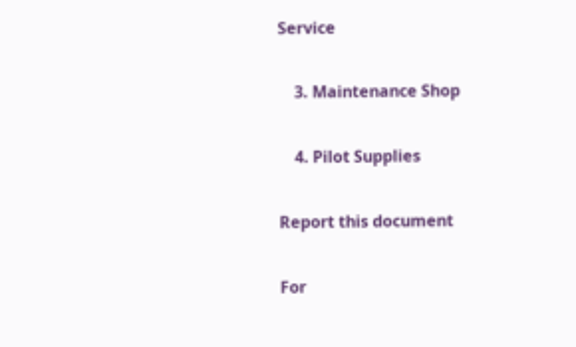Service

    3. Maintenance Shop

    4. Pilot Supplies

Report this document

For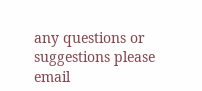any questions or suggestions please email